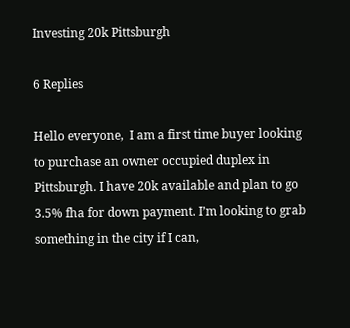Investing 20k Pittsburgh

6 Replies

Hello everyone,  I am a first time buyer looking to purchase an owner occupied duplex in Pittsburgh. I have 20k available and plan to go 3.5% fha for down payment. I’m looking to grab something in the city if I can,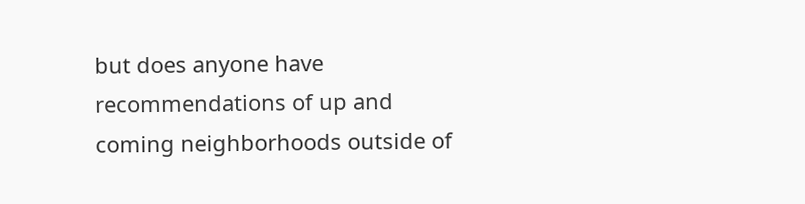but does anyone have recommendations of up and coming neighborhoods outside of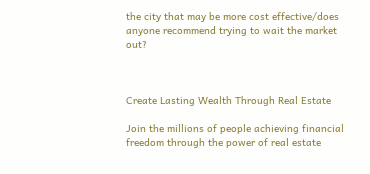the city that may be more cost effective/does anyone recommend trying to wait the market out?



Create Lasting Wealth Through Real Estate

Join the millions of people achieving financial freedom through the power of real estate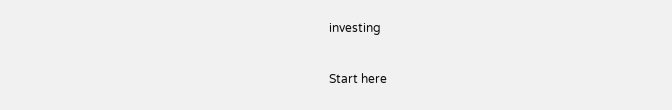investing

Start here